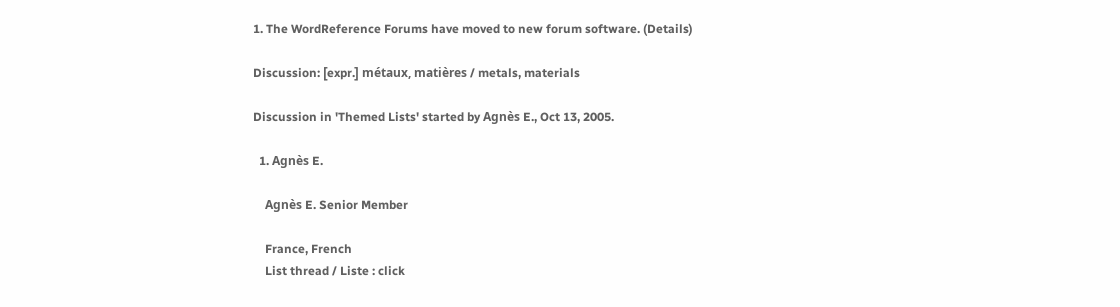1. The WordReference Forums have moved to new forum software. (Details)

Discussion: [expr.] métaux, matières / metals, materials

Discussion in 'Themed Lists' started by Agnès E., Oct 13, 2005.

  1. Agnès E.

    Agnès E. Senior Member

    France, French
    List thread / Liste : click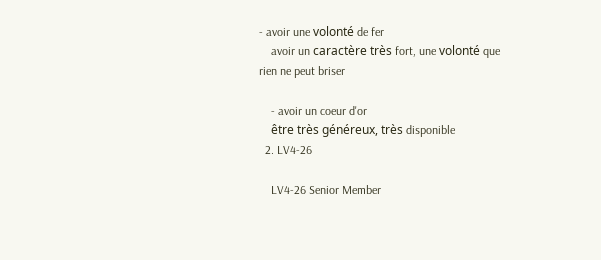- avoir une volonté de fer
    avoir un caractère très fort, une volonté que rien ne peut briser

    - avoir un coeur d'or
    être très généreux, très disponible
  2. LV4-26

    LV4-26 Senior Member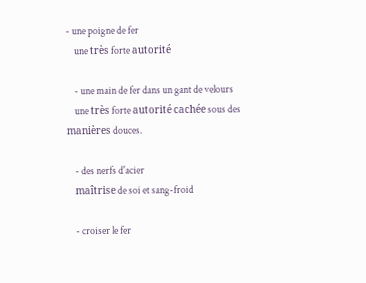- une poigne de fer
    une très forte autorité

    - une main de fer dans un gant de velours
    une très forte autorité cachée sous des manières douces.

    - des nerfs d'acier
    maîtrise de soi et sang-froid

    - croiser le fer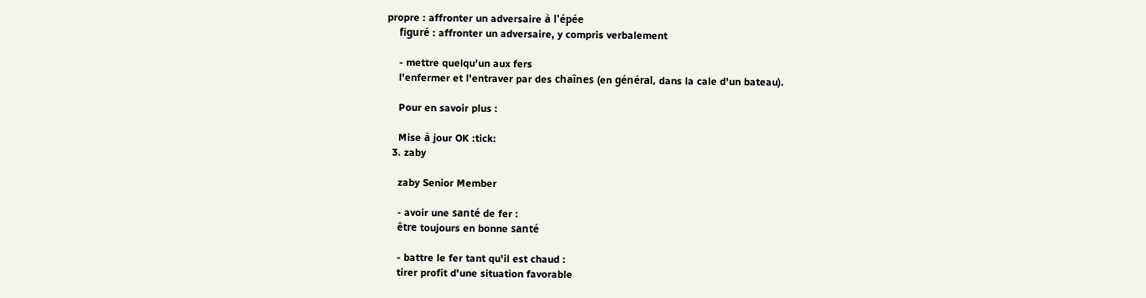propre : affronter un adversaire à l'épée
    figuré : affronter un adversaire, y compris verbalement

    - mettre quelqu'un aux fers
    l'enfermer et l'entraver par des chaînes (en général, dans la cale d'un bateau).

    Pour en savoir plus :

    Mise à jour OK :tick:
  3. zaby

    zaby Senior Member

    - avoir une santé de fer :
    être toujours en bonne santé

    - battre le fer tant qu'il est chaud :
    tirer profit d'une situation favorable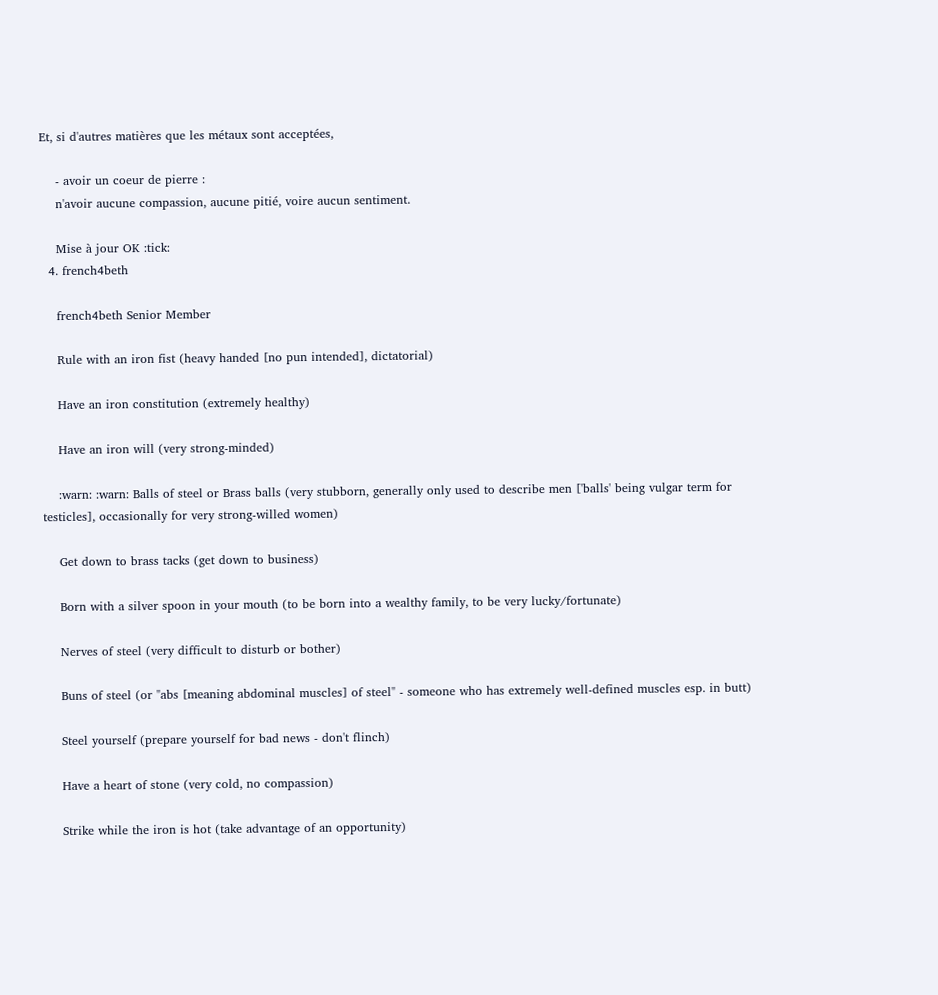Et, si d'autres matières que les métaux sont acceptées,

    - avoir un coeur de pierre :
    n'avoir aucune compassion, aucune pitié, voire aucun sentiment.

    Mise à jour OK :tick:
  4. french4beth

    french4beth Senior Member

    Rule with an iron fist (heavy handed [no pun intended], dictatorial)

    Have an iron constitution (extremely healthy)

    Have an iron will (very strong-minded)

    :warn: :warn: Balls of steel or Brass balls (very stubborn, generally only used to describe men ['balls' being vulgar term for testicles], occasionally for very strong-willed women)

    Get down to brass tacks (get down to business)

    Born with a silver spoon in your mouth (to be born into a wealthy family, to be very lucky/fortunate)

    Nerves of steel (very difficult to disturb or bother)

    Buns of steel (or "abs [meaning abdominal muscles] of steel" - someone who has extremely well-defined muscles esp. in butt)

    Steel yourself (prepare yourself for bad news - don't flinch)

    Have a heart of stone (very cold, no compassion)

    Strike while the iron is hot (take advantage of an opportunity)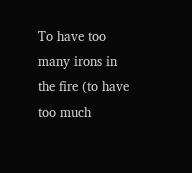To have too many irons in the fire (to have too much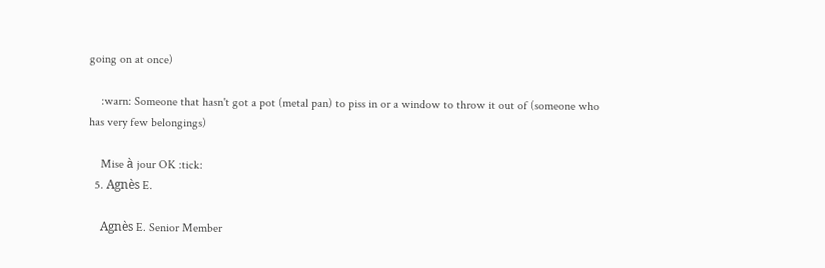going on at once)

    :warn: Someone that hasn't got a pot (metal pan) to piss in or a window to throw it out of (someone who has very few belongings)

    Mise à jour OK :tick:
  5. Agnès E.

    Agnès E. Senior Member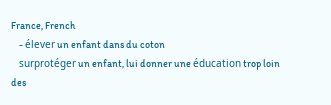France, French
    - élever un enfant dans du coton
    surprotéger un enfant, lui donner une éducation trop loin des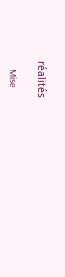réalités

    Mise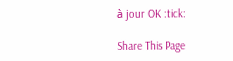à jour OK :tick:

Share This Page